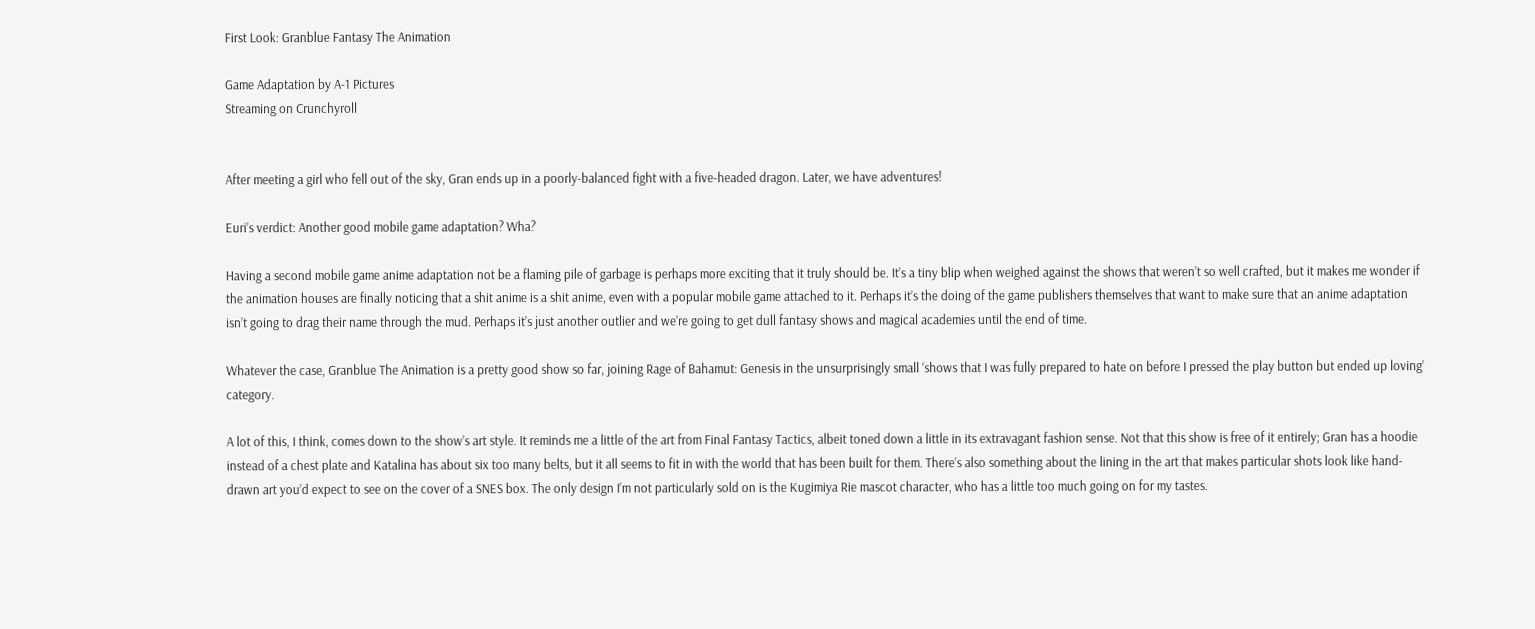First Look: Granblue Fantasy The Animation

Game Adaptation by A-1 Pictures
Streaming on Crunchyroll


After meeting a girl who fell out of the sky, Gran ends up in a poorly-balanced fight with a five-headed dragon. Later, we have adventures!

Euri’s verdict: Another good mobile game adaptation? Wha?

Having a second mobile game anime adaptation not be a flaming pile of garbage is perhaps more exciting that it truly should be. It’s a tiny blip when weighed against the shows that weren’t so well crafted, but it makes me wonder if the animation houses are finally noticing that a shit anime is a shit anime, even with a popular mobile game attached to it. Perhaps it’s the doing of the game publishers themselves that want to make sure that an anime adaptation isn’t going to drag their name through the mud. Perhaps it’s just another outlier and we’re going to get dull fantasy shows and magical academies until the end of time.

Whatever the case, Granblue The Animation is a pretty good show so far, joining Rage of Bahamut: Genesis in the unsurprisingly small ‘shows that I was fully prepared to hate on before I pressed the play button but ended up loving’ category.

A lot of this, I think, comes down to the show’s art style. It reminds me a little of the art from Final Fantasy Tactics, albeit toned down a little in its extravagant fashion sense. Not that this show is free of it entirely; Gran has a hoodie instead of a chest plate and Katalina has about six too many belts, but it all seems to fit in with the world that has been built for them. There’s also something about the lining in the art that makes particular shots look like hand-drawn art you’d expect to see on the cover of a SNES box. The only design I’m not particularly sold on is the Kugimiya Rie mascot character, who has a little too much going on for my tastes.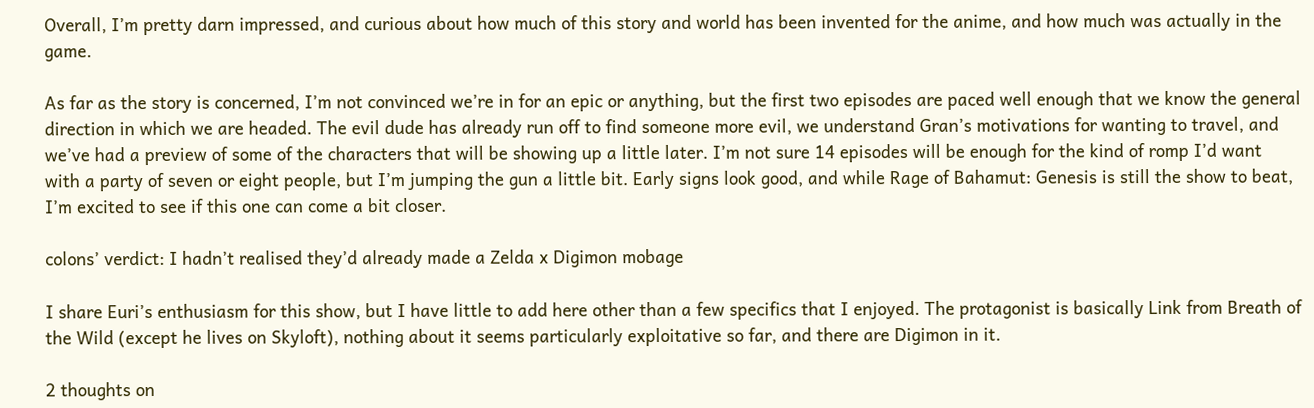Overall, I’m pretty darn impressed, and curious about how much of this story and world has been invented for the anime, and how much was actually in the game.

As far as the story is concerned, I’m not convinced we’re in for an epic or anything, but the first two episodes are paced well enough that we know the general direction in which we are headed. The evil dude has already run off to find someone more evil, we understand Gran’s motivations for wanting to travel, and we’ve had a preview of some of the characters that will be showing up a little later. I’m not sure 14 episodes will be enough for the kind of romp I’d want with a party of seven or eight people, but I’m jumping the gun a little bit. Early signs look good, and while Rage of Bahamut: Genesis is still the show to beat, I’m excited to see if this one can come a bit closer.

colons’ verdict: I hadn’t realised they’d already made a Zelda x Digimon mobage

I share Euri’s enthusiasm for this show, but I have little to add here other than a few specifics that I enjoyed. The protagonist is basically Link from Breath of the Wild (except he lives on Skyloft), nothing about it seems particularly exploitative so far, and there are Digimon in it.

2 thoughts on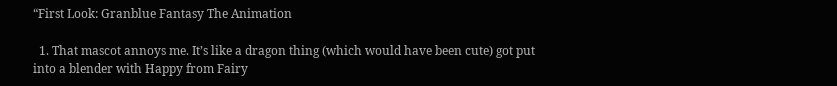“First Look: Granblue Fantasy The Animation

  1. That mascot annoys me. It’s like a dragon thing (which would have been cute) got put into a blender with Happy from Fairy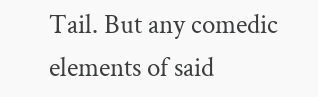Tail. But any comedic elements of said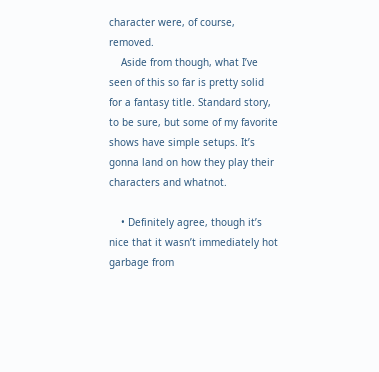character were, of course, removed.
    Aside from though, what I’ve seen of this so far is pretty solid for a fantasy title. Standard story, to be sure, but some of my favorite shows have simple setups. It’s gonna land on how they play their characters and whatnot.

    • Definitely agree, though it’s nice that it wasn’t immediately hot garbage from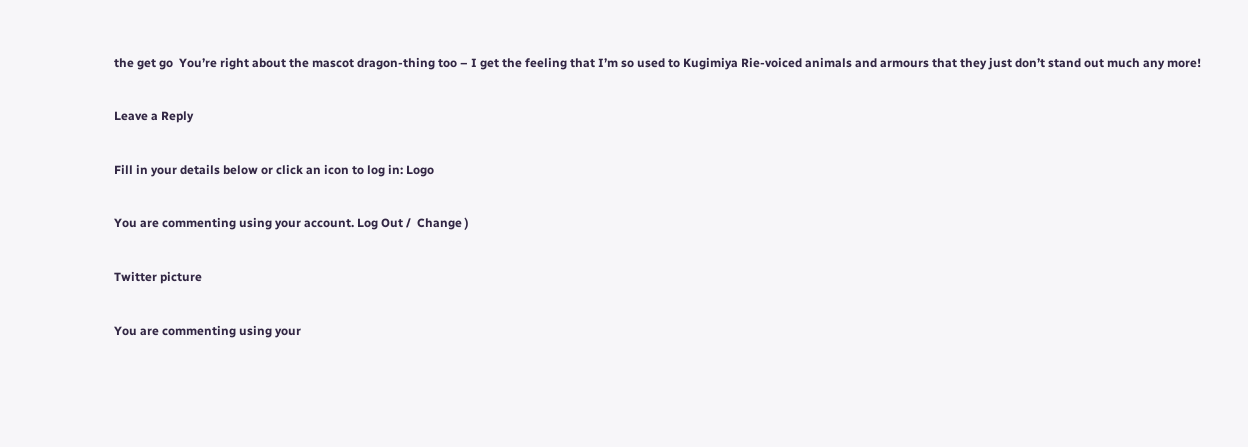the get go  You’re right about the mascot dragon-thing too – I get the feeling that I’m so used to Kugimiya Rie-voiced animals and armours that they just don’t stand out much any more!

Leave a Reply

Fill in your details below or click an icon to log in: Logo

You are commenting using your account. Log Out /  Change )

Twitter picture

You are commenting using your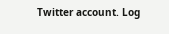Twitter account. Log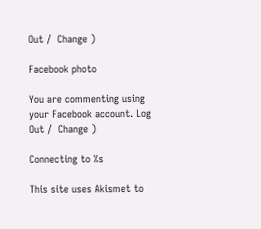Out /  Change )

Facebook photo

You are commenting using your Facebook account. Log Out /  Change )

Connecting to %s

This site uses Akismet to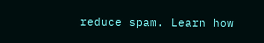reduce spam. Learn how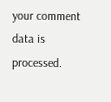your comment data is processed.